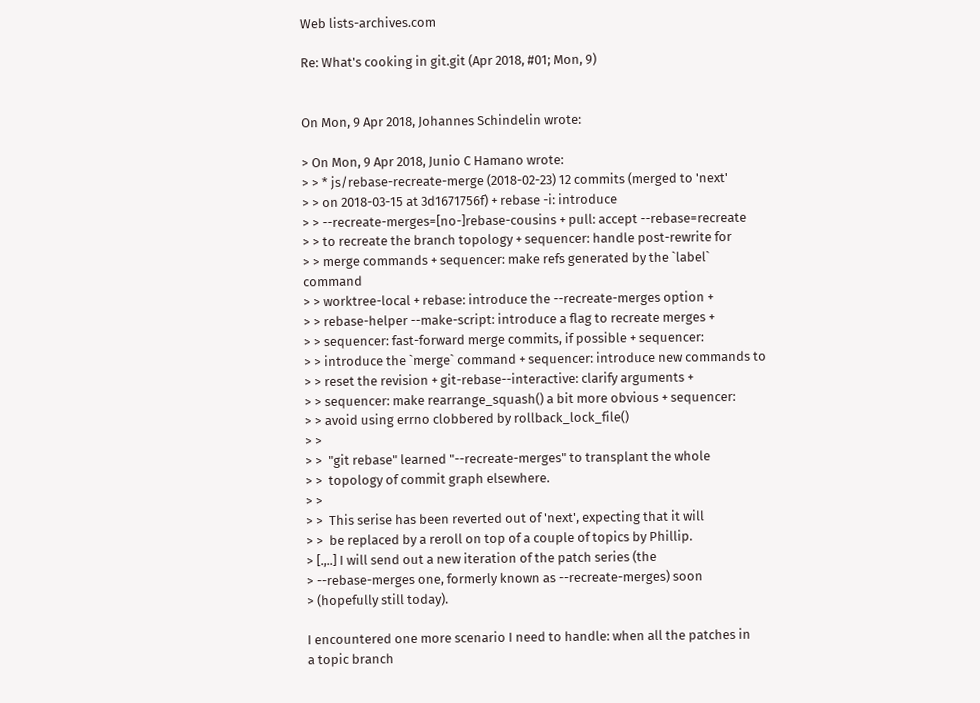Web lists-archives.com

Re: What's cooking in git.git (Apr 2018, #01; Mon, 9)


On Mon, 9 Apr 2018, Johannes Schindelin wrote:

> On Mon, 9 Apr 2018, Junio C Hamano wrote:
> > * js/rebase-recreate-merge (2018-02-23) 12 commits (merged to 'next'
> > on 2018-03-15 at 3d1671756f) + rebase -i: introduce
> > --recreate-merges=[no-]rebase-cousins + pull: accept --rebase=recreate
> > to recreate the branch topology + sequencer: handle post-rewrite for
> > merge commands + sequencer: make refs generated by the `label` command
> > worktree-local + rebase: introduce the --recreate-merges option +
> > rebase-helper --make-script: introduce a flag to recreate merges +
> > sequencer: fast-forward merge commits, if possible + sequencer:
> > introduce the `merge` command + sequencer: introduce new commands to
> > reset the revision + git-rebase--interactive: clarify arguments +
> > sequencer: make rearrange_squash() a bit more obvious + sequencer:
> > avoid using errno clobbered by rollback_lock_file()
> >
> >  "git rebase" learned "--recreate-merges" to transplant the whole
> >  topology of commit graph elsewhere.
> >
> >  This serise has been reverted out of 'next', expecting that it will
> >  be replaced by a reroll on top of a couple of topics by Phillip.
> [.,..] I will send out a new iteration of the patch series (the
> --rebase-merges one, formerly known as --recreate-merges) soon
> (hopefully still today).

I encountered one more scenario I need to handle: when all the patches in
a topic branch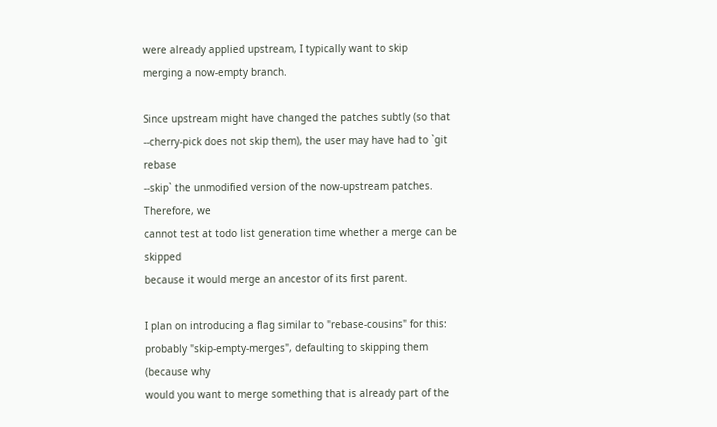were already applied upstream, I typically want to skip
merging a now-empty branch.

Since upstream might have changed the patches subtly (so that
--cherry-pick does not skip them), the user may have had to `git rebase
--skip` the unmodified version of the now-upstream patches. Therefore, we
cannot test at todo list generation time whether a merge can be skipped
because it would merge an ancestor of its first parent.

I plan on introducing a flag similar to "rebase-cousins" for this:
probably "skip-empty-merges", defaulting to skipping them (because why
would you want to merge something that is already part of the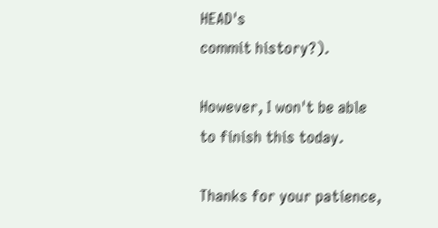HEAD's
commit history?).

However, I won't be able to finish this today.

Thanks for your patience,